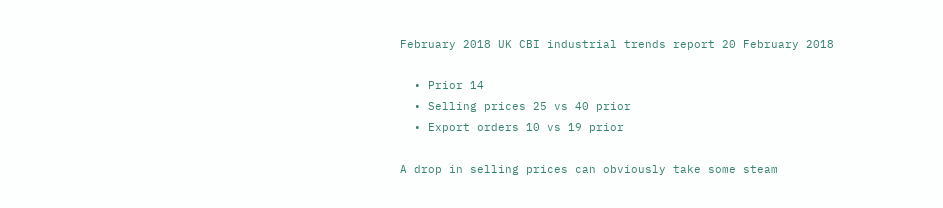February 2018 UK CBI industrial trends report 20 February 2018

  • Prior 14
  • Selling prices 25 vs 40 prior
  • Export orders 10 vs 19 prior

A drop in selling prices can obviously take some steam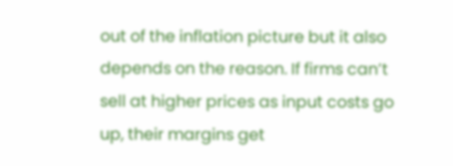out of the inflation picture but it also depends on the reason. If firms can’t sell at higher prices as input costs go up, their margins get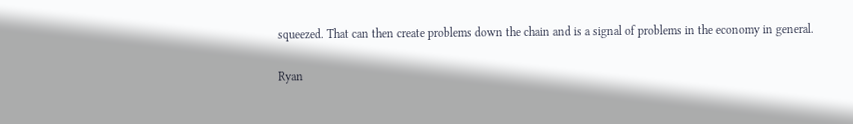squeezed. That can then create problems down the chain and is a signal of problems in the economy in general.

Ryan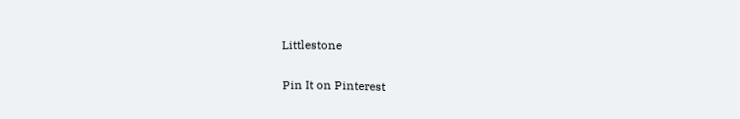Littlestone

Pin It on Pinterest